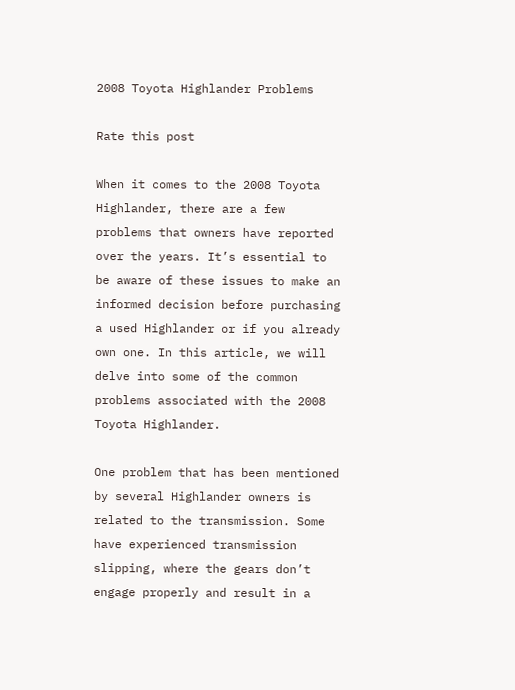2008 Toyota Highlander Problems

Rate this post

When it comes to the 2008 Toyota Highlander, there are a few problems that owners have reported over the years. It’s essential to be aware of these issues to make an informed decision before purchasing a used Highlander or if you already own one. In this article, we will delve into some of the common problems associated with the 2008 Toyota Highlander.

One problem that has been mentioned by several Highlander owners is related to the transmission. Some have experienced transmission slipping, where the gears don’t engage properly and result in a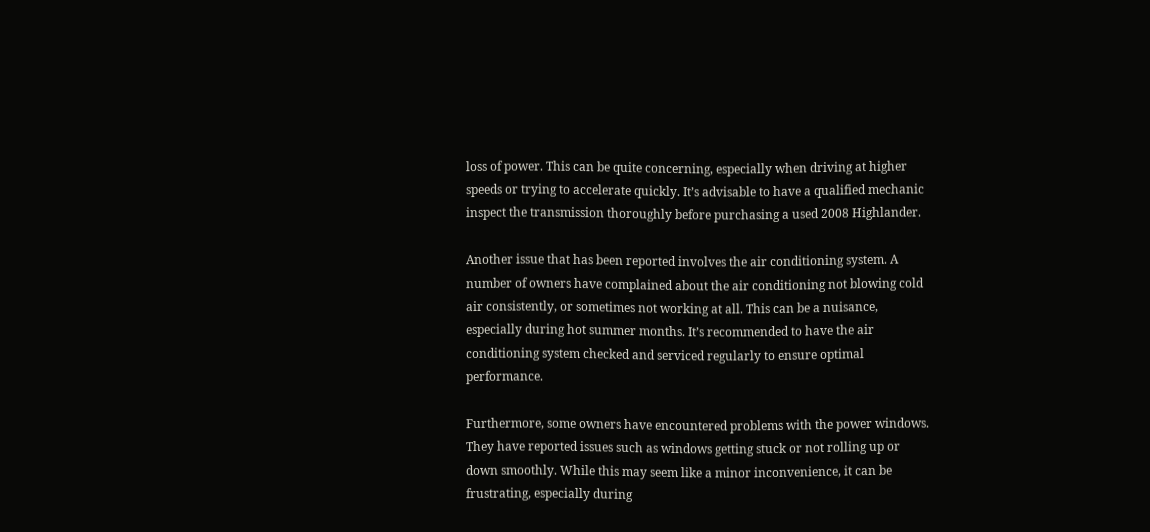loss of power. This can be quite concerning, especially when driving at higher speeds or trying to accelerate quickly. It’s advisable to have a qualified mechanic inspect the transmission thoroughly before purchasing a used 2008 Highlander.

Another issue that has been reported involves the air conditioning system. A number of owners have complained about the air conditioning not blowing cold air consistently, or sometimes not working at all. This can be a nuisance, especially during hot summer months. It’s recommended to have the air conditioning system checked and serviced regularly to ensure optimal performance.

Furthermore, some owners have encountered problems with the power windows. They have reported issues such as windows getting stuck or not rolling up or down smoothly. While this may seem like a minor inconvenience, it can be frustrating, especially during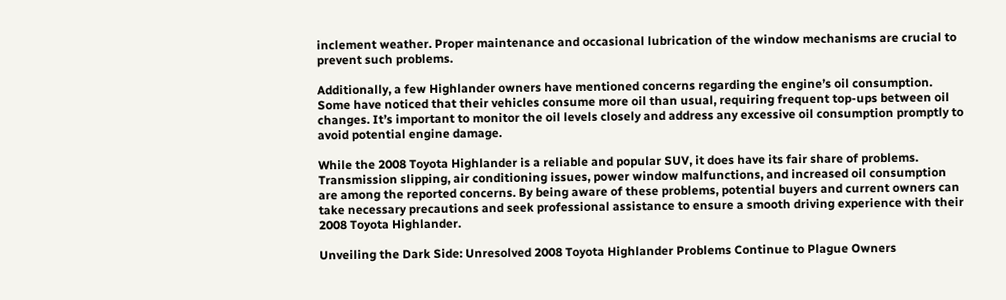inclement weather. Proper maintenance and occasional lubrication of the window mechanisms are crucial to prevent such problems.

Additionally, a few Highlander owners have mentioned concerns regarding the engine’s oil consumption. Some have noticed that their vehicles consume more oil than usual, requiring frequent top-ups between oil changes. It’s important to monitor the oil levels closely and address any excessive oil consumption promptly to avoid potential engine damage.

While the 2008 Toyota Highlander is a reliable and popular SUV, it does have its fair share of problems. Transmission slipping, air conditioning issues, power window malfunctions, and increased oil consumption are among the reported concerns. By being aware of these problems, potential buyers and current owners can take necessary precautions and seek professional assistance to ensure a smooth driving experience with their 2008 Toyota Highlander.

Unveiling the Dark Side: Unresolved 2008 Toyota Highlander Problems Continue to Plague Owners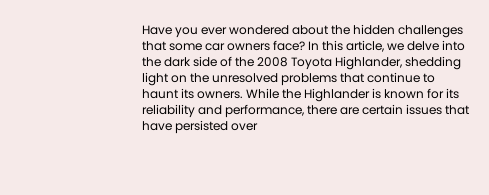Have you ever wondered about the hidden challenges that some car owners face? In this article, we delve into the dark side of the 2008 Toyota Highlander, shedding light on the unresolved problems that continue to haunt its owners. While the Highlander is known for its reliability and performance, there are certain issues that have persisted over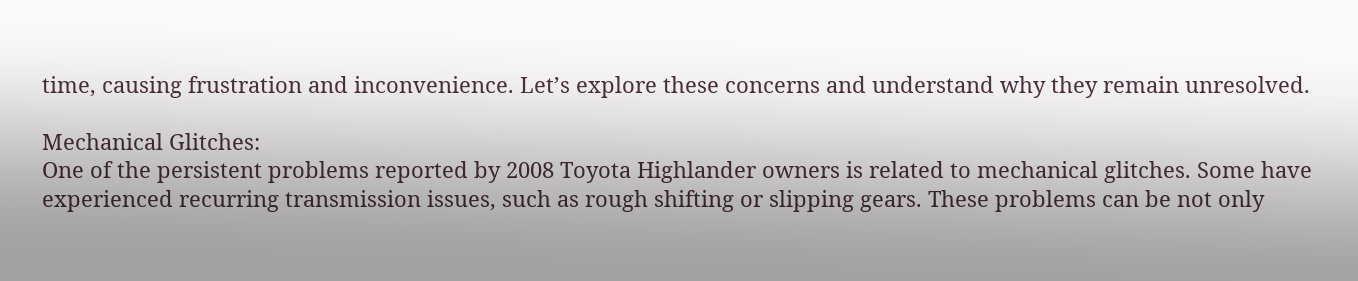time, causing frustration and inconvenience. Let’s explore these concerns and understand why they remain unresolved.

Mechanical Glitches:
One of the persistent problems reported by 2008 Toyota Highlander owners is related to mechanical glitches. Some have experienced recurring transmission issues, such as rough shifting or slipping gears. These problems can be not only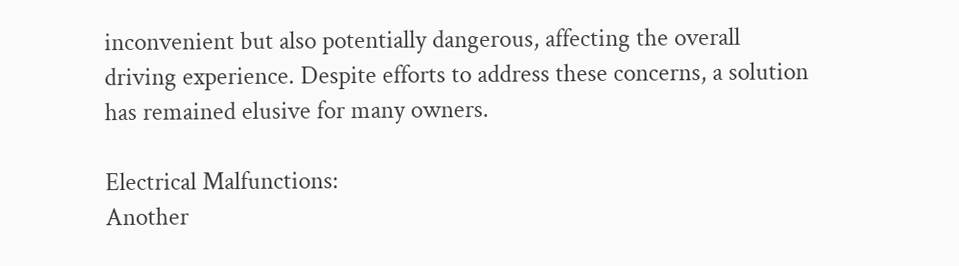inconvenient but also potentially dangerous, affecting the overall driving experience. Despite efforts to address these concerns, a solution has remained elusive for many owners.

Electrical Malfunctions:
Another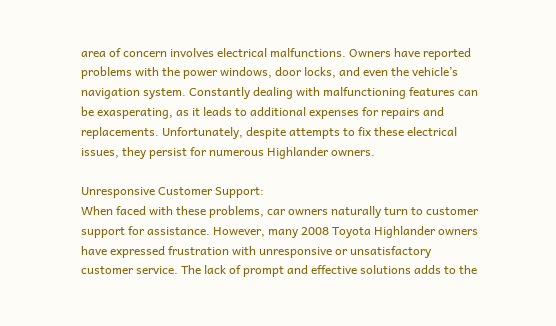area of concern involves electrical malfunctions. Owners have reported problems with the power windows, door locks, and even the vehicle’s navigation system. Constantly dealing with malfunctioning features can be exasperating, as it leads to additional expenses for repairs and replacements. Unfortunately, despite attempts to fix these electrical issues, they persist for numerous Highlander owners.

Unresponsive Customer Support:
When faced with these problems, car owners naturally turn to customer support for assistance. However, many 2008 Toyota Highlander owners have expressed frustration with unresponsive or unsatisfactory customer service. The lack of prompt and effective solutions adds to the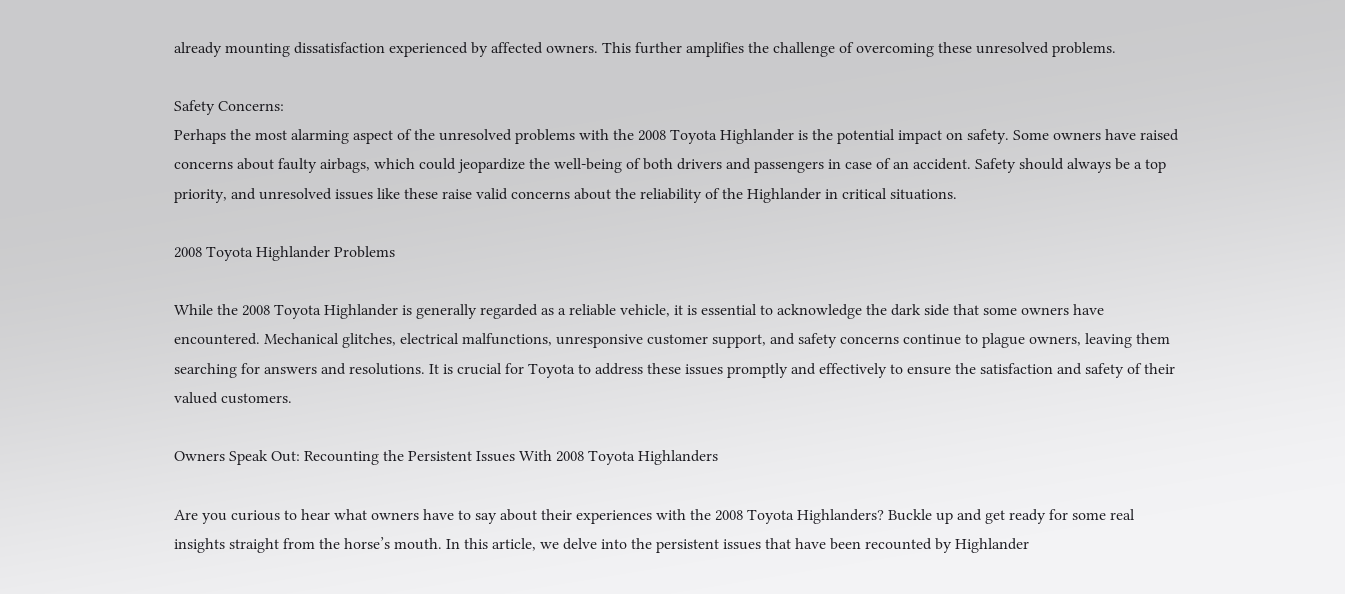already mounting dissatisfaction experienced by affected owners. This further amplifies the challenge of overcoming these unresolved problems.

Safety Concerns:
Perhaps the most alarming aspect of the unresolved problems with the 2008 Toyota Highlander is the potential impact on safety. Some owners have raised concerns about faulty airbags, which could jeopardize the well-being of both drivers and passengers in case of an accident. Safety should always be a top priority, and unresolved issues like these raise valid concerns about the reliability of the Highlander in critical situations.

2008 Toyota Highlander Problems

While the 2008 Toyota Highlander is generally regarded as a reliable vehicle, it is essential to acknowledge the dark side that some owners have encountered. Mechanical glitches, electrical malfunctions, unresponsive customer support, and safety concerns continue to plague owners, leaving them searching for answers and resolutions. It is crucial for Toyota to address these issues promptly and effectively to ensure the satisfaction and safety of their valued customers.

Owners Speak Out: Recounting the Persistent Issues With 2008 Toyota Highlanders

Are you curious to hear what owners have to say about their experiences with the 2008 Toyota Highlanders? Buckle up and get ready for some real insights straight from the horse’s mouth. In this article, we delve into the persistent issues that have been recounted by Highlander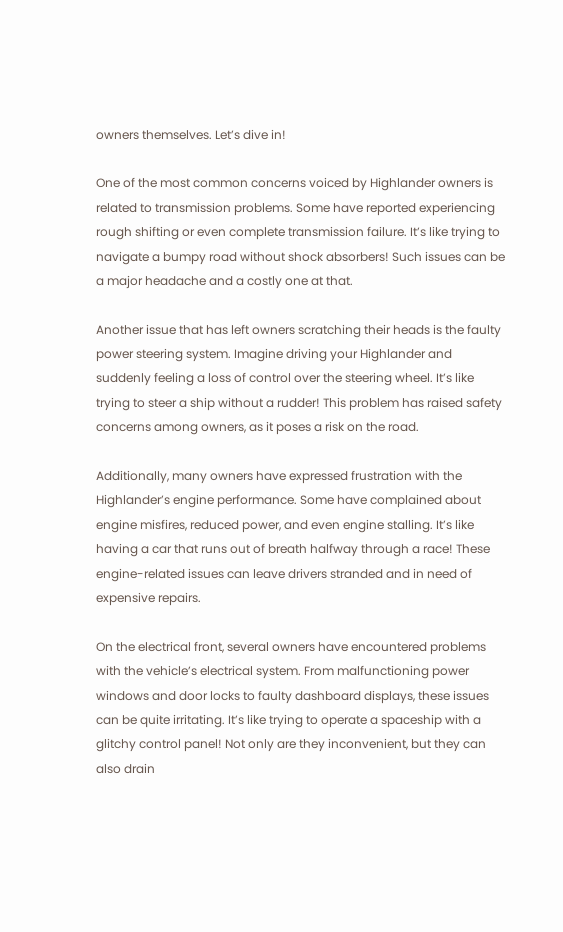owners themselves. Let’s dive in!

One of the most common concerns voiced by Highlander owners is related to transmission problems. Some have reported experiencing rough shifting or even complete transmission failure. It’s like trying to navigate a bumpy road without shock absorbers! Such issues can be a major headache and a costly one at that.

Another issue that has left owners scratching their heads is the faulty power steering system. Imagine driving your Highlander and suddenly feeling a loss of control over the steering wheel. It’s like trying to steer a ship without a rudder! This problem has raised safety concerns among owners, as it poses a risk on the road.

Additionally, many owners have expressed frustration with the Highlander’s engine performance. Some have complained about engine misfires, reduced power, and even engine stalling. It’s like having a car that runs out of breath halfway through a race! These engine-related issues can leave drivers stranded and in need of expensive repairs.

On the electrical front, several owners have encountered problems with the vehicle’s electrical system. From malfunctioning power windows and door locks to faulty dashboard displays, these issues can be quite irritating. It’s like trying to operate a spaceship with a glitchy control panel! Not only are they inconvenient, but they can also drain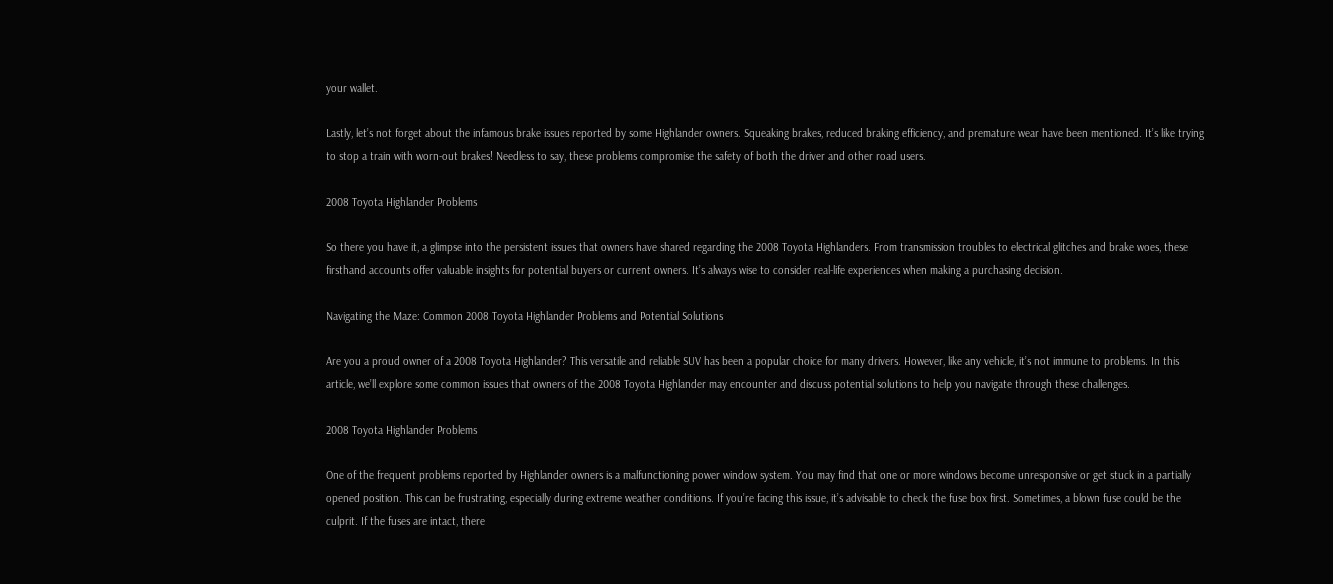your wallet.

Lastly, let’s not forget about the infamous brake issues reported by some Highlander owners. Squeaking brakes, reduced braking efficiency, and premature wear have been mentioned. It’s like trying to stop a train with worn-out brakes! Needless to say, these problems compromise the safety of both the driver and other road users.

2008 Toyota Highlander Problems

So there you have it, a glimpse into the persistent issues that owners have shared regarding the 2008 Toyota Highlanders. From transmission troubles to electrical glitches and brake woes, these firsthand accounts offer valuable insights for potential buyers or current owners. It’s always wise to consider real-life experiences when making a purchasing decision.

Navigating the Maze: Common 2008 Toyota Highlander Problems and Potential Solutions

Are you a proud owner of a 2008 Toyota Highlander? This versatile and reliable SUV has been a popular choice for many drivers. However, like any vehicle, it’s not immune to problems. In this article, we’ll explore some common issues that owners of the 2008 Toyota Highlander may encounter and discuss potential solutions to help you navigate through these challenges.

2008 Toyota Highlander Problems

One of the frequent problems reported by Highlander owners is a malfunctioning power window system. You may find that one or more windows become unresponsive or get stuck in a partially opened position. This can be frustrating, especially during extreme weather conditions. If you’re facing this issue, it’s advisable to check the fuse box first. Sometimes, a blown fuse could be the culprit. If the fuses are intact, there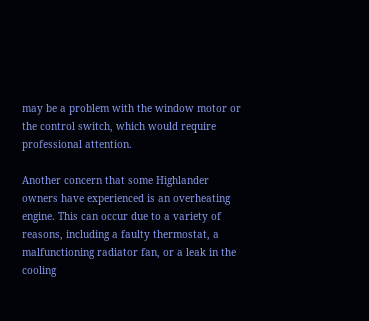may be a problem with the window motor or the control switch, which would require professional attention.

Another concern that some Highlander owners have experienced is an overheating engine. This can occur due to a variety of reasons, including a faulty thermostat, a malfunctioning radiator fan, or a leak in the cooling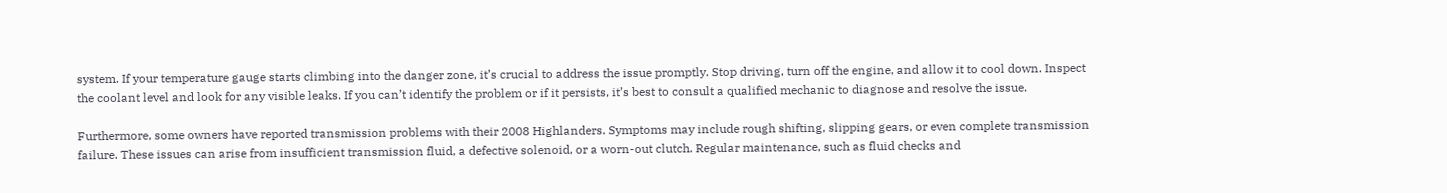system. If your temperature gauge starts climbing into the danger zone, it’s crucial to address the issue promptly. Stop driving, turn off the engine, and allow it to cool down. Inspect the coolant level and look for any visible leaks. If you can’t identify the problem or if it persists, it’s best to consult a qualified mechanic to diagnose and resolve the issue.

Furthermore, some owners have reported transmission problems with their 2008 Highlanders. Symptoms may include rough shifting, slipping gears, or even complete transmission failure. These issues can arise from insufficient transmission fluid, a defective solenoid, or a worn-out clutch. Regular maintenance, such as fluid checks and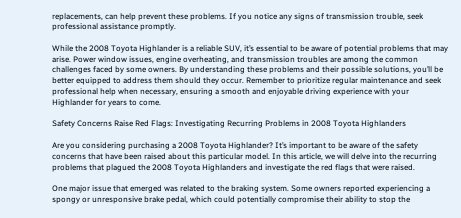replacements, can help prevent these problems. If you notice any signs of transmission trouble, seek professional assistance promptly.

While the 2008 Toyota Highlander is a reliable SUV, it’s essential to be aware of potential problems that may arise. Power window issues, engine overheating, and transmission troubles are among the common challenges faced by some owners. By understanding these problems and their possible solutions, you’ll be better equipped to address them should they occur. Remember to prioritize regular maintenance and seek professional help when necessary, ensuring a smooth and enjoyable driving experience with your Highlander for years to come.

Safety Concerns Raise Red Flags: Investigating Recurring Problems in 2008 Toyota Highlanders

Are you considering purchasing a 2008 Toyota Highlander? It’s important to be aware of the safety concerns that have been raised about this particular model. In this article, we will delve into the recurring problems that plagued the 2008 Toyota Highlanders and investigate the red flags that were raised.

One major issue that emerged was related to the braking system. Some owners reported experiencing a spongy or unresponsive brake pedal, which could potentially compromise their ability to stop the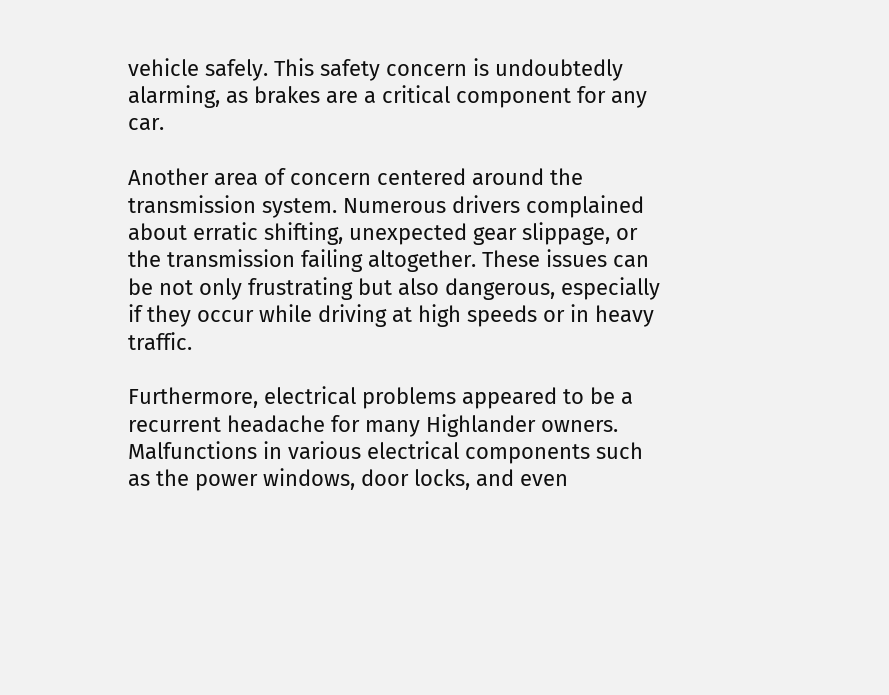vehicle safely. This safety concern is undoubtedly alarming, as brakes are a critical component for any car.

Another area of concern centered around the transmission system. Numerous drivers complained about erratic shifting, unexpected gear slippage, or the transmission failing altogether. These issues can be not only frustrating but also dangerous, especially if they occur while driving at high speeds or in heavy traffic.

Furthermore, electrical problems appeared to be a recurrent headache for many Highlander owners. Malfunctions in various electrical components such as the power windows, door locks, and even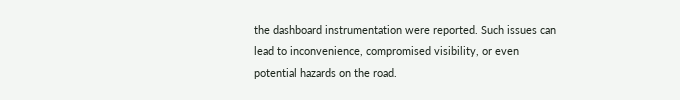the dashboard instrumentation were reported. Such issues can lead to inconvenience, compromised visibility, or even potential hazards on the road.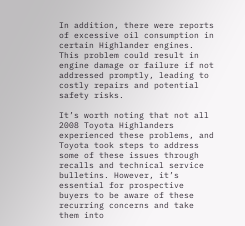In addition, there were reports of excessive oil consumption in certain Highlander engines. This problem could result in engine damage or failure if not addressed promptly, leading to costly repairs and potential safety risks.

It’s worth noting that not all 2008 Toyota Highlanders experienced these problems, and Toyota took steps to address some of these issues through recalls and technical service bulletins. However, it’s essential for prospective buyers to be aware of these recurring concerns and take them into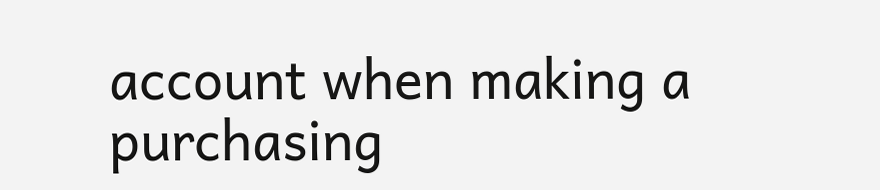account when making a purchasing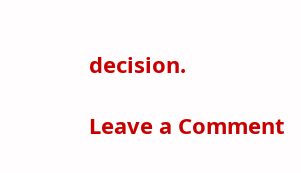decision.

Leave a Comment